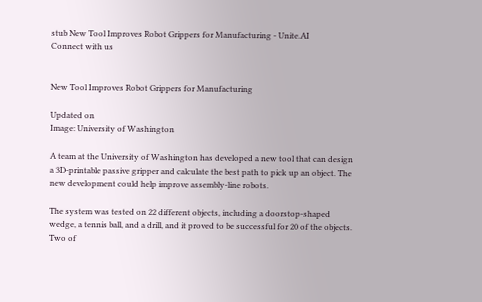stub New Tool Improves Robot Grippers for Manufacturing - Unite.AI
Connect with us


New Tool Improves Robot Grippers for Manufacturing

Updated on
Image: University of Washington

A team at the University of Washington has developed a new tool that can design a 3D-printable passive gripper and calculate the best path to pick up an object. The new development could help improve assembly-line robots.

The system was tested on 22 different objects, including a doorstop-shaped wedge, a tennis ball, and a drill, and it proved to be successful for 20 of the objects. Two of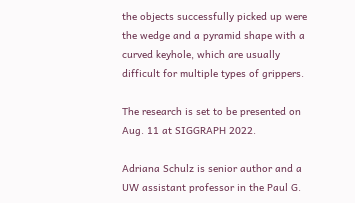the objects successfully picked up were the wedge and a pyramid shape with a curved keyhole, which are usually difficult for multiple types of grippers.

The research is set to be presented on Aug. 11 at SIGGRAPH 2022.

Adriana Schulz is senior author and a UW assistant professor in the Paul G.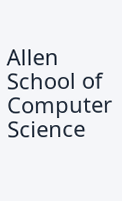Allen School of Computer Science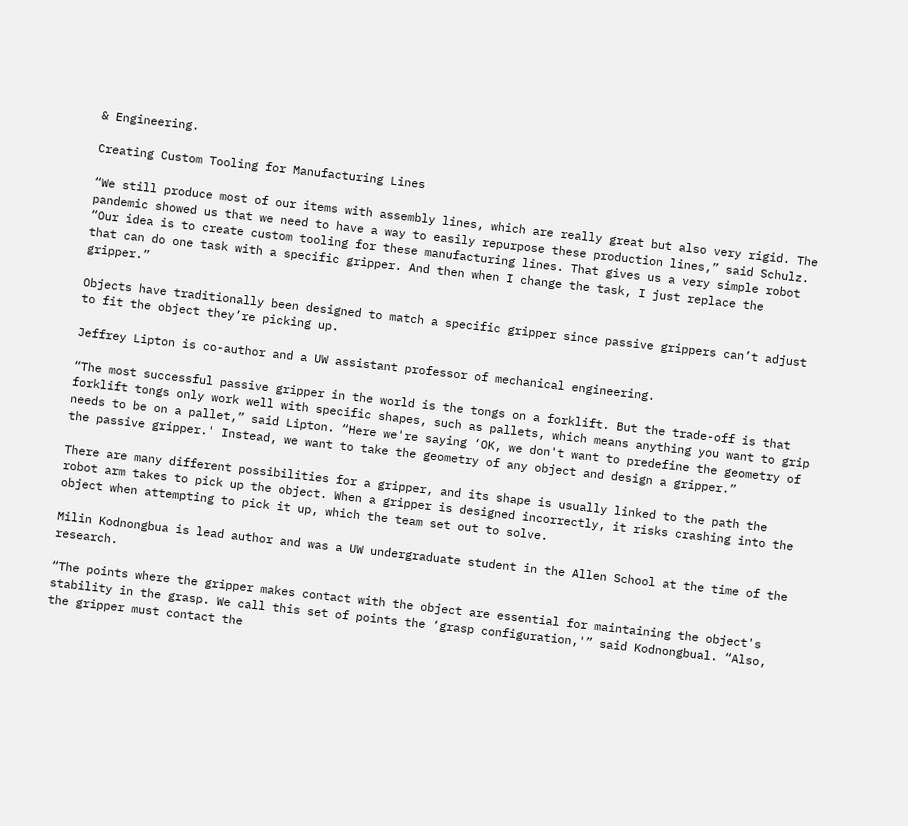& Engineering.

Creating Custom Tooling for Manufacturing Lines

“We still produce most of our items with assembly lines, which are really great but also very rigid. The pandemic showed us that we need to have a way to easily repurpose these production lines,” said Schulz. “Our idea is to create custom tooling for these manufacturing lines. That gives us a very simple robot that can do one task with a specific gripper. And then when I change the task, I just replace the gripper.”

Objects have traditionally been designed to match a specific gripper since passive grippers can’t adjust to fit the object they’re picking up.

Jeffrey Lipton is co-author and a UW assistant professor of mechanical engineering.

“The most successful passive gripper in the world is the tongs on a forklift. But the trade-off is that forklift tongs only work well with specific shapes, such as pallets, which means anything you want to grip needs to be on a pallet,” said Lipton. “Here we're saying ‘OK, we don't want to predefine the geometry of the passive gripper.' Instead, we want to take the geometry of any object and design a gripper.”

There are many different possibilities for a gripper, and its shape is usually linked to the path the robot arm takes to pick up the object. When a gripper is designed incorrectly, it risks crashing into the object when attempting to pick it up, which the team set out to solve.

Milin Kodnongbua is lead author and was a UW undergraduate student in the Allen School at the time of the research.

“The points where the gripper makes contact with the object are essential for maintaining the object's stability in the grasp. We call this set of points the ‘grasp configuration,'” said Kodnongbual. “Also, the gripper must contact the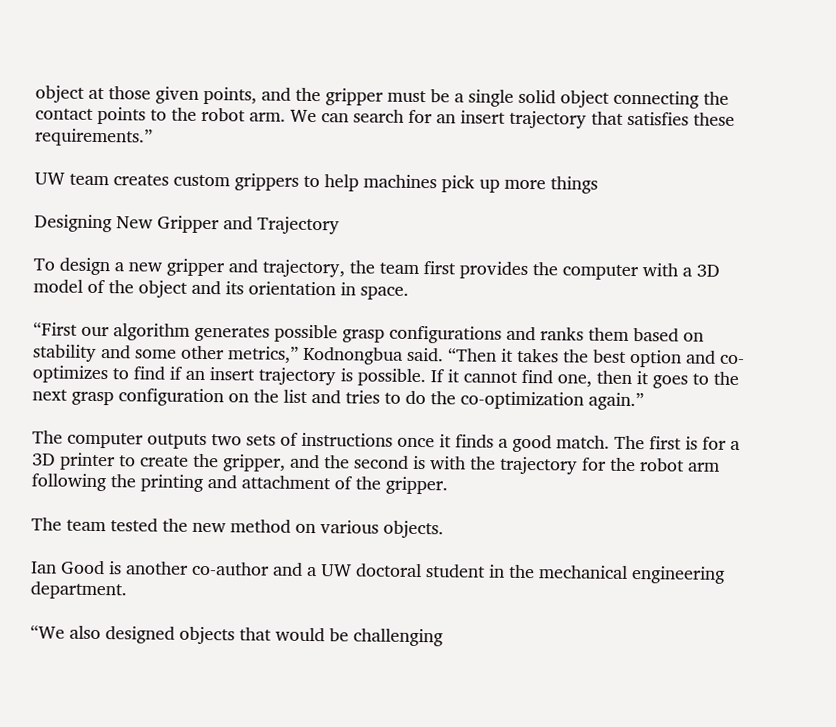object at those given points, and the gripper must be a single solid object connecting the contact points to the robot arm. We can search for an insert trajectory that satisfies these requirements.”

UW team creates custom grippers to help machines pick up more things

Designing New Gripper and Trajectory

To design a new gripper and trajectory, the team first provides the computer with a 3D model of the object and its orientation in space.

“First our algorithm generates possible grasp configurations and ranks them based on stability and some other metrics,” Kodnongbua said. “Then it takes the best option and co-optimizes to find if an insert trajectory is possible. If it cannot find one, then it goes to the next grasp configuration on the list and tries to do the co-optimization again.”

The computer outputs two sets of instructions once it finds a good match. The first is for a 3D printer to create the gripper, and the second is with the trajectory for the robot arm following the printing and attachment of the gripper.

The team tested the new method on various objects.

Ian Good is another co-author and a UW doctoral student in the mechanical engineering department.

“We also designed objects that would be challenging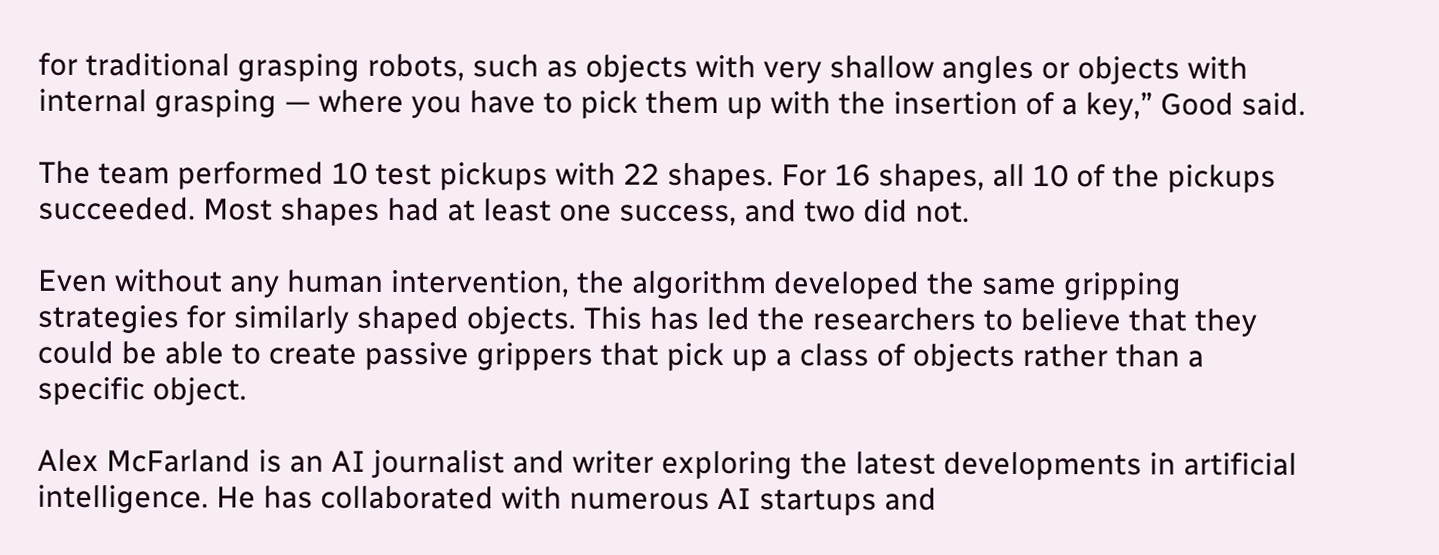for traditional grasping robots, such as objects with very shallow angles or objects with internal grasping — where you have to pick them up with the insertion of a key,” Good said.

The team performed 10 test pickups with 22 shapes. For 16 shapes, all 10 of the pickups succeeded. Most shapes had at least one success, and two did not.

Even without any human intervention, the algorithm developed the same gripping strategies for similarly shaped objects. This has led the researchers to believe that they could be able to create passive grippers that pick up a class of objects rather than a specific object.

Alex McFarland is an AI journalist and writer exploring the latest developments in artificial intelligence. He has collaborated with numerous AI startups and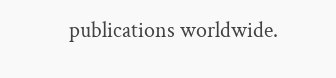publications worldwide.